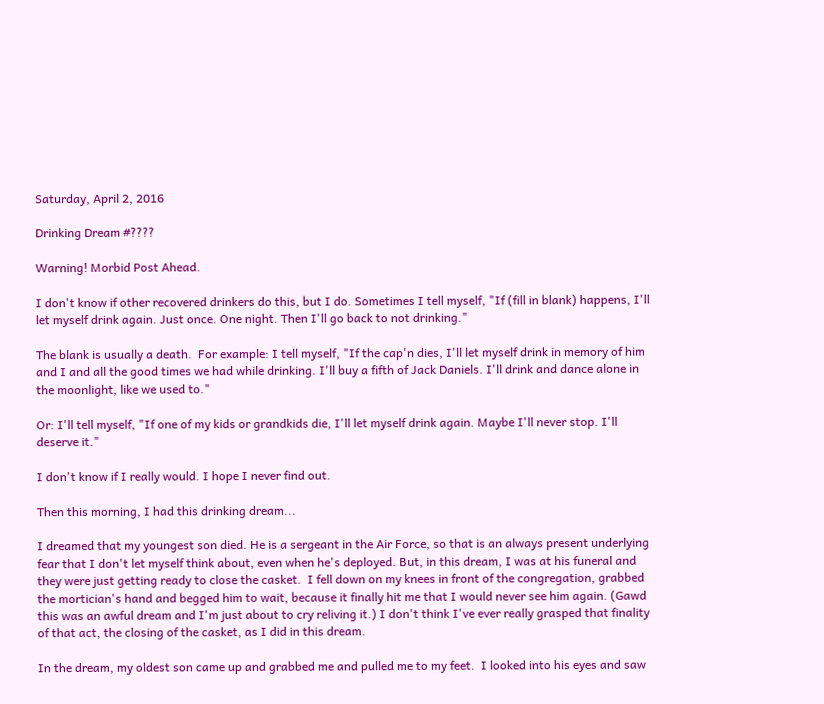Saturday, April 2, 2016

Drinking Dream #????

Warning! Morbid Post Ahead.

I don't know if other recovered drinkers do this, but I do. Sometimes I tell myself, "If (fill in blank) happens, I'll let myself drink again. Just once. One night. Then I'll go back to not drinking."

The blank is usually a death.  For example: I tell myself, "If the cap'n dies, I'll let myself drink in memory of him and I and all the good times we had while drinking. I'll buy a fifth of Jack Daniels. I'll drink and dance alone in the moonlight, like we used to."

Or: I'll tell myself, "If one of my kids or grandkids die, I'll let myself drink again. Maybe I'll never stop. I'll deserve it."

I don't know if I really would. I hope I never find out.

Then this morning, I had this drinking dream...

I dreamed that my youngest son died. He is a sergeant in the Air Force, so that is an always present underlying fear that I don't let myself think about, even when he's deployed. But, in this dream, I was at his funeral and they were just getting ready to close the casket.  I fell down on my knees in front of the congregation, grabbed the mortician's hand and begged him to wait, because it finally hit me that I would never see him again. (Gawd this was an awful dream and I'm just about to cry reliving it.) I don't think I've ever really grasped that finality of that act, the closing of the casket, as I did in this dream.

In the dream, my oldest son came up and grabbed me and pulled me to my feet.  I looked into his eyes and saw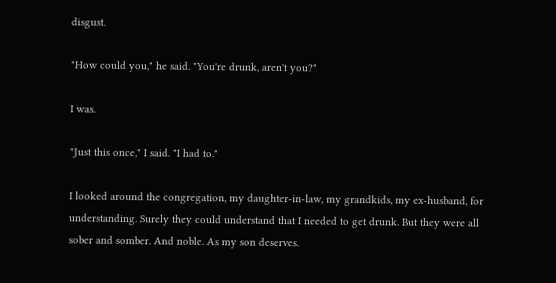disgust.

"How could you," he said. "You're drunk, aren't you?"

I was.

"Just this once," I said. "I had to."

I looked around the congregation, my daughter-in-law, my grandkids, my ex-husband, for understanding. Surely they could understand that I needed to get drunk. But they were all sober and somber. And noble. As my son deserves.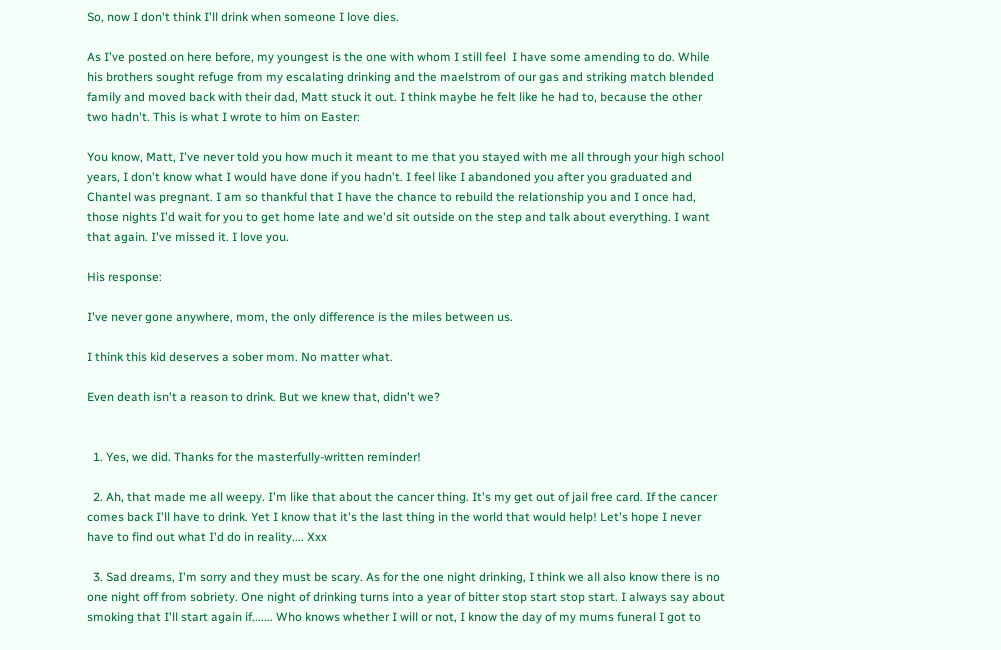So, now I don't think I'll drink when someone I love dies.

As I've posted on here before, my youngest is the one with whom I still feel  I have some amending to do. While his brothers sought refuge from my escalating drinking and the maelstrom of our gas and striking match blended family and moved back with their dad, Matt stuck it out. I think maybe he felt like he had to, because the other two hadn't. This is what I wrote to him on Easter:

You know, Matt, I've never told you how much it meant to me that you stayed with me all through your high school years, I don't know what I would have done if you hadn't. I feel like I abandoned you after you graduated and Chantel was pregnant. I am so thankful that I have the chance to rebuild the relationship you and I once had, those nights I'd wait for you to get home late and we'd sit outside on the step and talk about everything. I want that again. I've missed it. I love you.

His response:

I've never gone anywhere, mom, the only difference is the miles between us.

I think this kid deserves a sober mom. No matter what.

Even death isn't a reason to drink. But we knew that, didn't we?


  1. Yes, we did. Thanks for the masterfully-written reminder!

  2. Ah, that made me all weepy. I'm like that about the cancer thing. It's my get out of jail free card. If the cancer comes back I'll have to drink. Yet I know that it's the last thing in the world that would help! Let's hope I never have to find out what I'd do in reality.... Xxx

  3. Sad dreams, I'm sorry and they must be scary. As for the one night drinking, I think we all also know there is no one night off from sobriety. One night of drinking turns into a year of bitter stop start stop start. I always say about smoking that I'll start again if....... Who knows whether I will or not, I know the day of my mums funeral I got to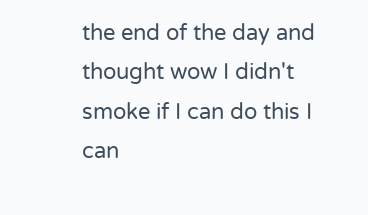the end of the day and thought wow I didn't smoke if I can do this I can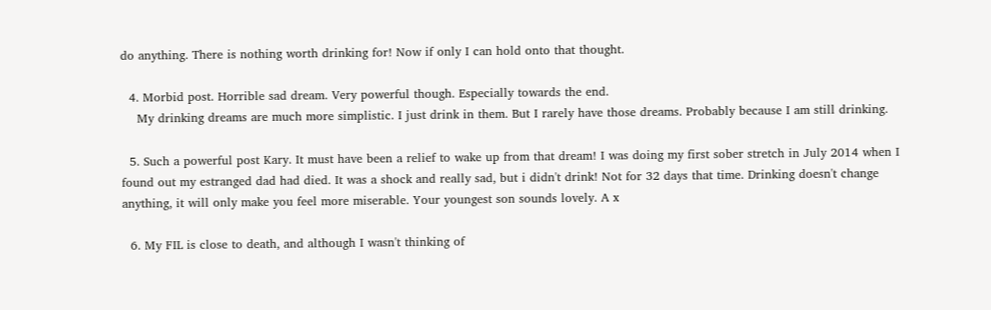do anything. There is nothing worth drinking for! Now if only I can hold onto that thought.

  4. Morbid post. Horrible sad dream. Very powerful though. Especially towards the end.
    My drinking dreams are much more simplistic. I just drink in them. But I rarely have those dreams. Probably because I am still drinking.

  5. Such a powerful post Kary. It must have been a relief to wake up from that dream! I was doing my first sober stretch in July 2014 when I found out my estranged dad had died. It was a shock and really sad, but i didn't drink! Not for 32 days that time. Drinking doesn't change anything, it will only make you feel more miserable. Your youngest son sounds lovely. A x

  6. My FIL is close to death, and although I wasn't thinking of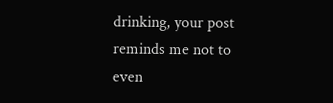drinking, your post reminds me not to even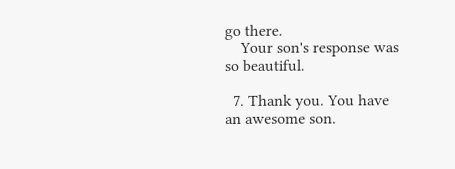go there.
    Your son's response was so beautiful.

  7. Thank you. You have an awesome son.